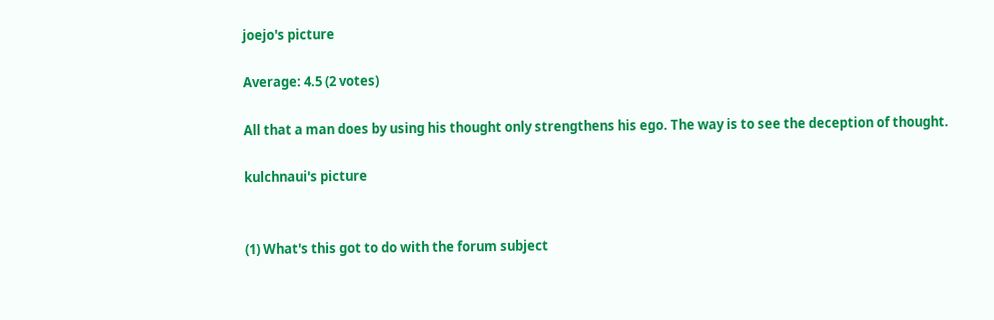joejo's picture

Average: 4.5 (2 votes)

All that a man does by using his thought only strengthens his ego. The way is to see the deception of thought.

kulchnaui's picture


(1) What's this got to do with the forum subject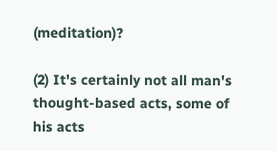(meditation)?

(2) It's certainly not all man's thought-based acts, some of his acts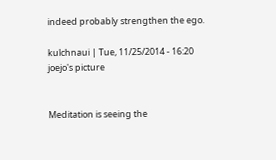indeed probably strengthen the ego.

kulchnaui | Tue, 11/25/2014 - 16:20
joejo's picture


Meditation is seeing the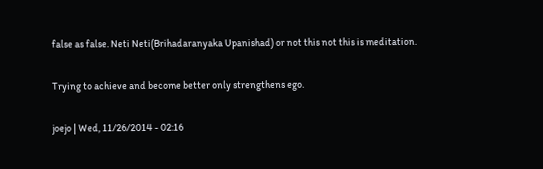false as false. Neti Neti(Brihadaranyaka Upanishad) or not this not this is meditation.

Trying to achieve and become better only strengthens ego.

joejo | Wed, 11/26/2014 - 02:16